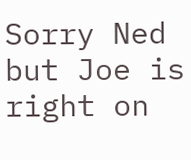Sorry Ned but Joe is right on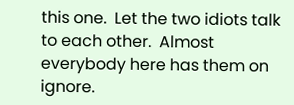this one.  Let the two idiots talk to each other.  Almost everybody here has them on ignore.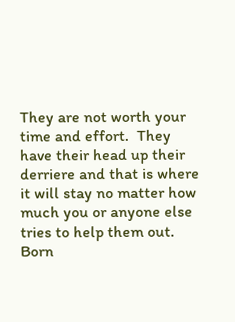They are not worth your time and effort.  They have their head up their derriere and that is where it will stay no matter how much you or anyone else tries to help them out.  Born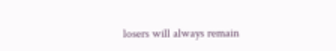losers will always remain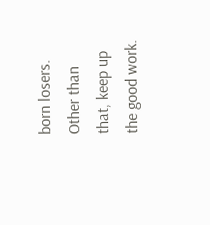born losers.  Other than that, keep up the good work.